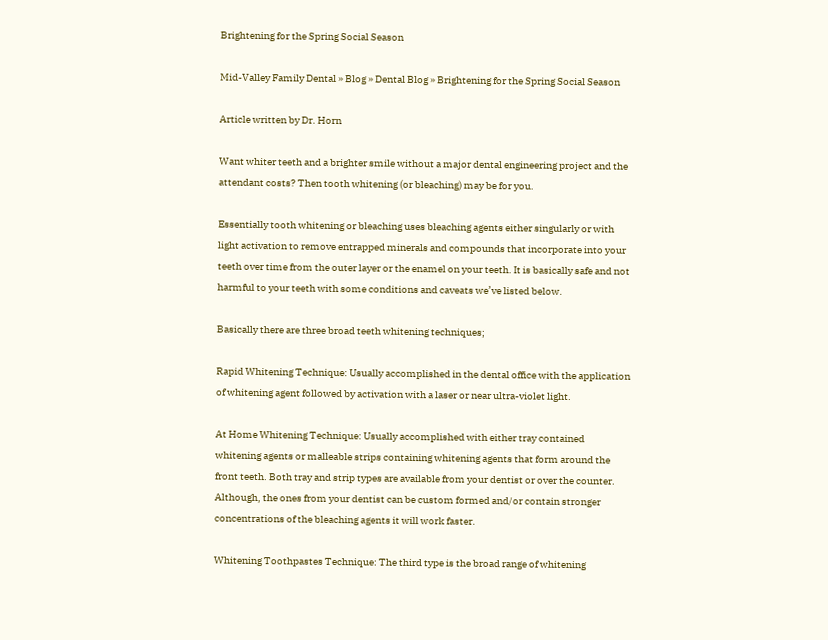Brightening for the Spring Social Season

Mid-Valley Family Dental » Blog » Dental Blog » Brightening for the Spring Social Season

Article written by Dr. Horn

Want whiter teeth and a brighter smile without a major dental engineering project and the attendant costs? Then tooth whitening (or bleaching) may be for you.

Essentially tooth whitening or bleaching uses bleaching agents either singularly or with light activation to remove entrapped minerals and compounds that incorporate into your teeth over time from the outer layer or the enamel on your teeth. It is basically safe and not harmful to your teeth with some conditions and caveats we’ve listed below.

Basically there are three broad teeth whitening techniques;

Rapid Whitening Technique: Usually accomplished in the dental office with the application of whitening agent followed by activation with a laser or near ultra-violet light.

At Home Whitening Technique: Usually accomplished with either tray contained whitening agents or malleable strips containing whitening agents that form around the front teeth. Both tray and strip types are available from your dentist or over the counter. Although, the ones from your dentist can be custom formed and/or contain stronger concentrations of the bleaching agents it will work faster.

Whitening Toothpastes Technique: The third type is the broad range of whitening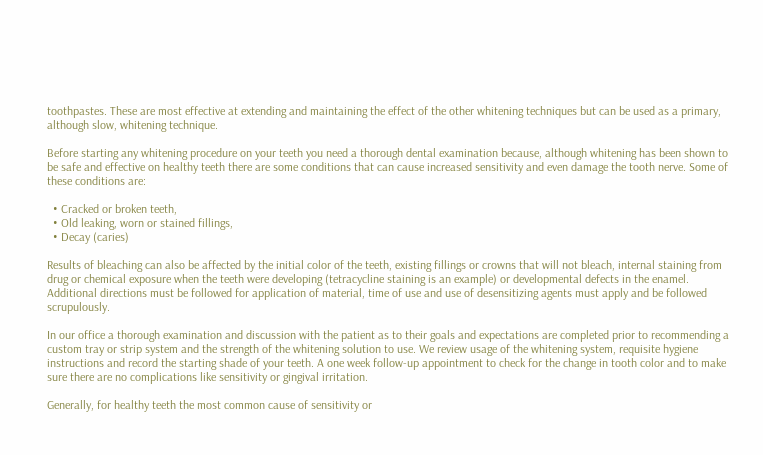toothpastes. These are most effective at extending and maintaining the effect of the other whitening techniques but can be used as a primary, although slow, whitening technique.

Before starting any whitening procedure on your teeth you need a thorough dental examination because, although whitening has been shown to be safe and effective on healthy teeth there are some conditions that can cause increased sensitivity and even damage the tooth nerve. Some of these conditions are:

  • Cracked or broken teeth,
  • Old leaking, worn or stained fillings,
  • Decay (caries)

Results of bleaching can also be affected by the initial color of the teeth, existing fillings or crowns that will not bleach, internal staining from drug or chemical exposure when the teeth were developing (tetracycline staining is an example) or developmental defects in the enamel. Additional directions must be followed for application of material, time of use and use of desensitizing agents must apply and be followed scrupulously.

In our office a thorough examination and discussion with the patient as to their goals and expectations are completed prior to recommending a custom tray or strip system and the strength of the whitening solution to use. We review usage of the whitening system, requisite hygiene instructions and record the starting shade of your teeth. A one week follow-up appointment to check for the change in tooth color and to make sure there are no complications like sensitivity or gingival irritation.

Generally, for healthy teeth the most common cause of sensitivity or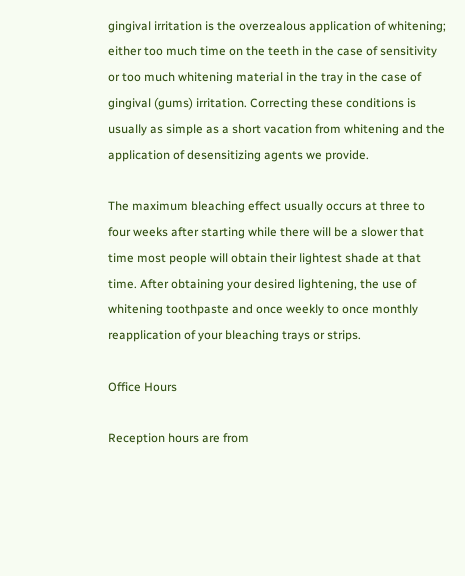gingival irritation is the overzealous application of whitening; either too much time on the teeth in the case of sensitivity or too much whitening material in the tray in the case of gingival (gums) irritation. Correcting these conditions is usually as simple as a short vacation from whitening and the application of desensitizing agents we provide.

The maximum bleaching effect usually occurs at three to four weeks after starting while there will be a slower that time most people will obtain their lightest shade at that time. After obtaining your desired lightening, the use of whitening toothpaste and once weekly to once monthly reapplication of your bleaching trays or strips.

Office Hours

Reception hours are from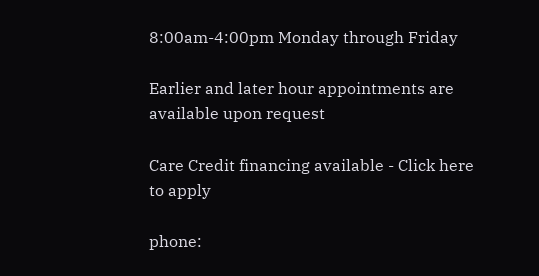8:00am-4:00pm Monday through Friday

Earlier and later hour appointments are available upon request

Care Credit financing available - Click here to apply

phone: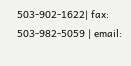503-902-1622| fax: 503-982-5059 | email: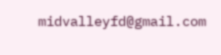midvalleyfd@gmail.com